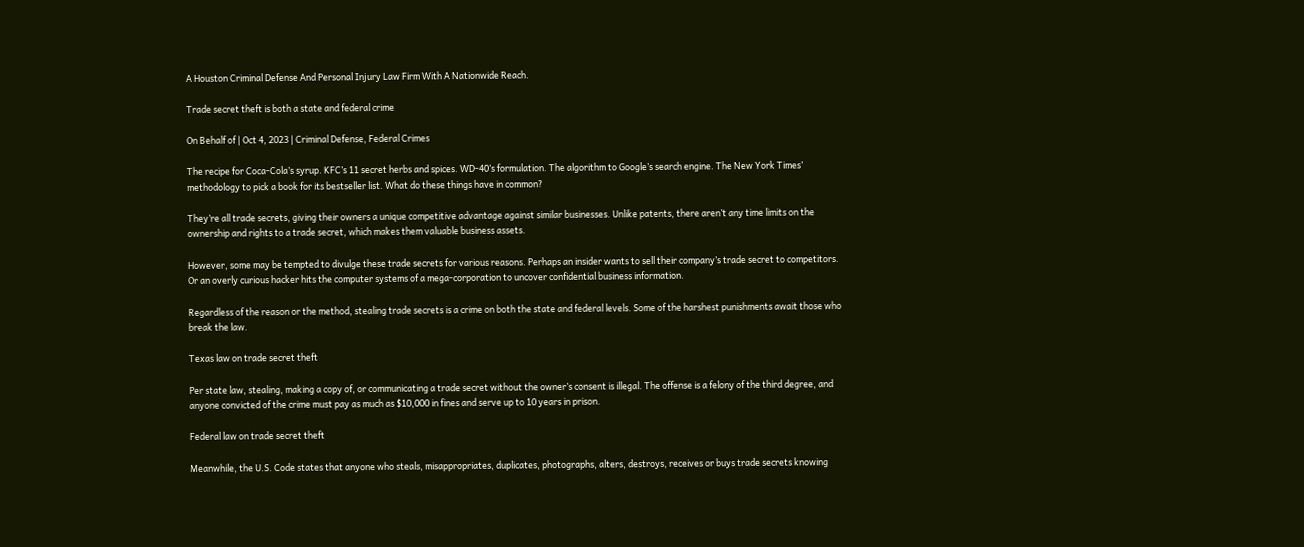A Houston Criminal Defense And Personal Injury Law Firm With A Nationwide Reach.

Trade secret theft is both a state and federal crime

On Behalf of | Oct 4, 2023 | Criminal Defense, Federal Crimes

The recipe for Coca-Cola’s syrup. KFC’s 11 secret herbs and spices. WD-40’s formulation. The algorithm to Google’s search engine. The New York Times’ methodology to pick a book for its bestseller list. What do these things have in common?

They’re all trade secrets, giving their owners a unique competitive advantage against similar businesses. Unlike patents, there aren’t any time limits on the ownership and rights to a trade secret, which makes them valuable business assets.

However, some may be tempted to divulge these trade secrets for various reasons. Perhaps an insider wants to sell their company’s trade secret to competitors. Or an overly curious hacker hits the computer systems of a mega-corporation to uncover confidential business information.

Regardless of the reason or the method, stealing trade secrets is a crime on both the state and federal levels. Some of the harshest punishments await those who break the law.

Texas law on trade secret theft

Per state law, stealing, making a copy of, or communicating a trade secret without the owner’s consent is illegal. The offense is a felony of the third degree, and anyone convicted of the crime must pay as much as $10,000 in fines and serve up to 10 years in prison.

Federal law on trade secret theft

Meanwhile, the U.S. Code states that anyone who steals, misappropriates, duplicates, photographs, alters, destroys, receives or buys trade secrets knowing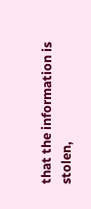that the information is stolen,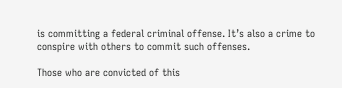is committing a federal criminal offense. It’s also a crime to conspire with others to commit such offenses.

Those who are convicted of this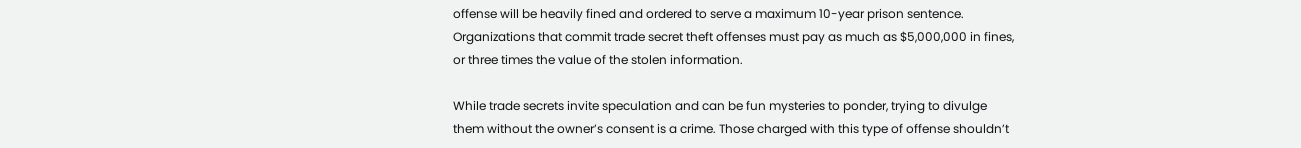offense will be heavily fined and ordered to serve a maximum 10-year prison sentence. Organizations that commit trade secret theft offenses must pay as much as $5,000,000 in fines, or three times the value of the stolen information.

While trade secrets invite speculation and can be fun mysteries to ponder, trying to divulge them without the owner’s consent is a crime. Those charged with this type of offense shouldn’t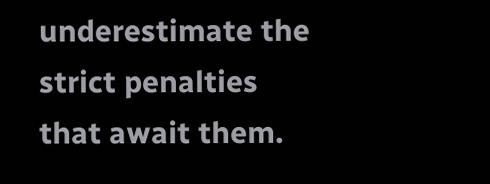underestimate the strict penalties that await them.